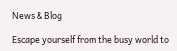News & Blog

Escape yourself from the busy world to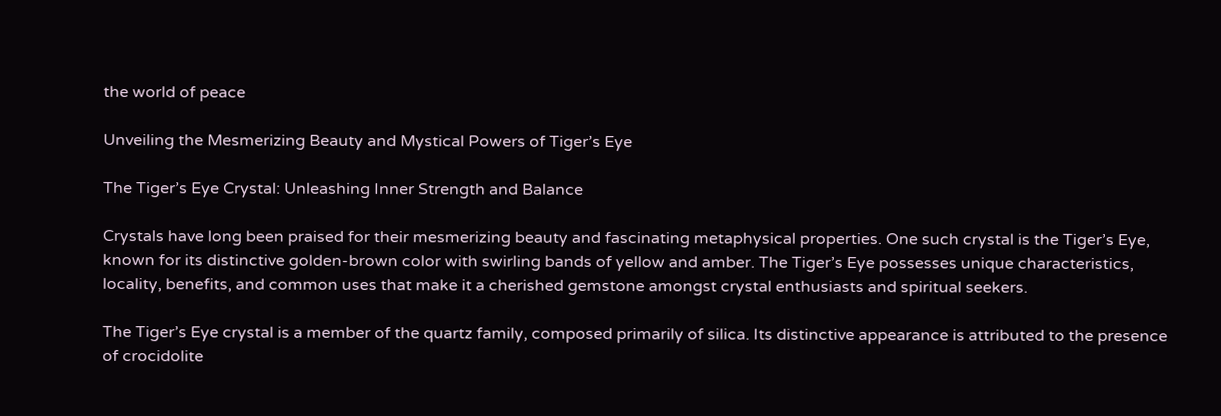the world of peace

Unveiling the Mesmerizing Beauty and Mystical Powers of Tiger’s Eye

The Tiger’s Eye Crystal: Unleashing Inner Strength and Balance

Crystals have long been praised for their mesmerizing beauty and fascinating metaphysical properties. One such crystal is the Tiger’s Eye, known for its distinctive golden-brown color with swirling bands of yellow and amber. The Tiger’s Eye possesses unique characteristics, locality, benefits, and common uses that make it a cherished gemstone amongst crystal enthusiasts and spiritual seekers.

The Tiger’s Eye crystal is a member of the quartz family, composed primarily of silica. Its distinctive appearance is attributed to the presence of crocidolite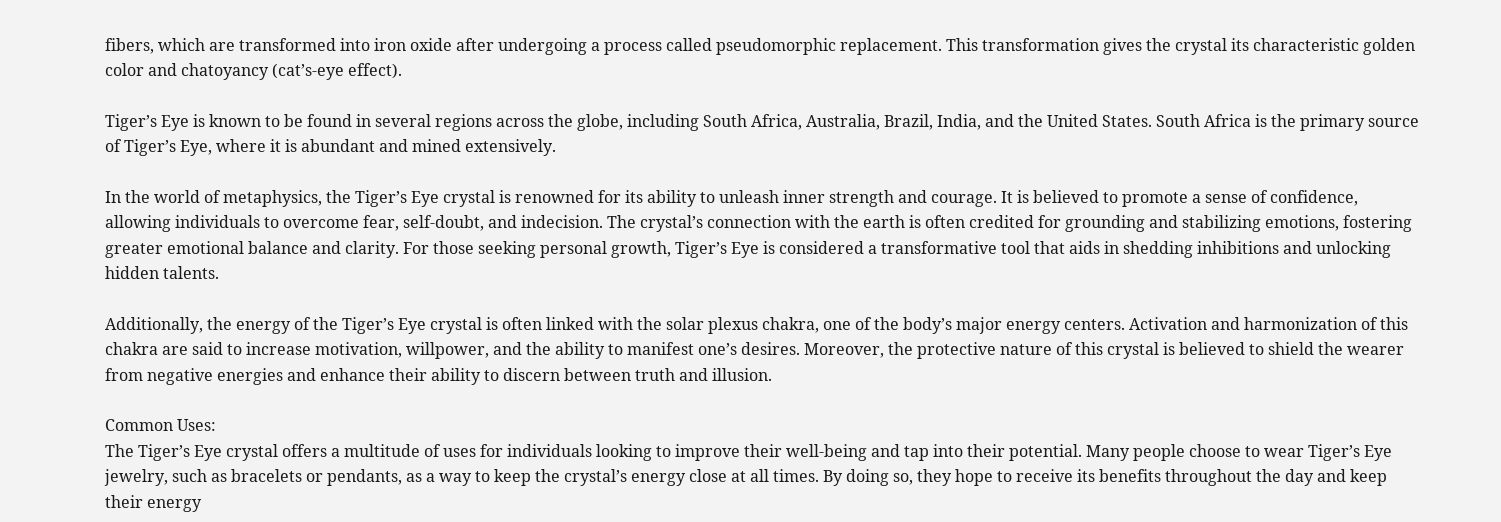fibers, which are transformed into iron oxide after undergoing a process called pseudomorphic replacement. This transformation gives the crystal its characteristic golden color and chatoyancy (cat’s-eye effect).

Tiger’s Eye is known to be found in several regions across the globe, including South Africa, Australia, Brazil, India, and the United States. South Africa is the primary source of Tiger’s Eye, where it is abundant and mined extensively.

In the world of metaphysics, the Tiger’s Eye crystal is renowned for its ability to unleash inner strength and courage. It is believed to promote a sense of confidence, allowing individuals to overcome fear, self-doubt, and indecision. The crystal’s connection with the earth is often credited for grounding and stabilizing emotions, fostering greater emotional balance and clarity. For those seeking personal growth, Tiger’s Eye is considered a transformative tool that aids in shedding inhibitions and unlocking hidden talents.

Additionally, the energy of the Tiger’s Eye crystal is often linked with the solar plexus chakra, one of the body’s major energy centers. Activation and harmonization of this chakra are said to increase motivation, willpower, and the ability to manifest one’s desires. Moreover, the protective nature of this crystal is believed to shield the wearer from negative energies and enhance their ability to discern between truth and illusion.

Common Uses:
The Tiger’s Eye crystal offers a multitude of uses for individuals looking to improve their well-being and tap into their potential. Many people choose to wear Tiger’s Eye jewelry, such as bracelets or pendants, as a way to keep the crystal’s energy close at all times. By doing so, they hope to receive its benefits throughout the day and keep their energy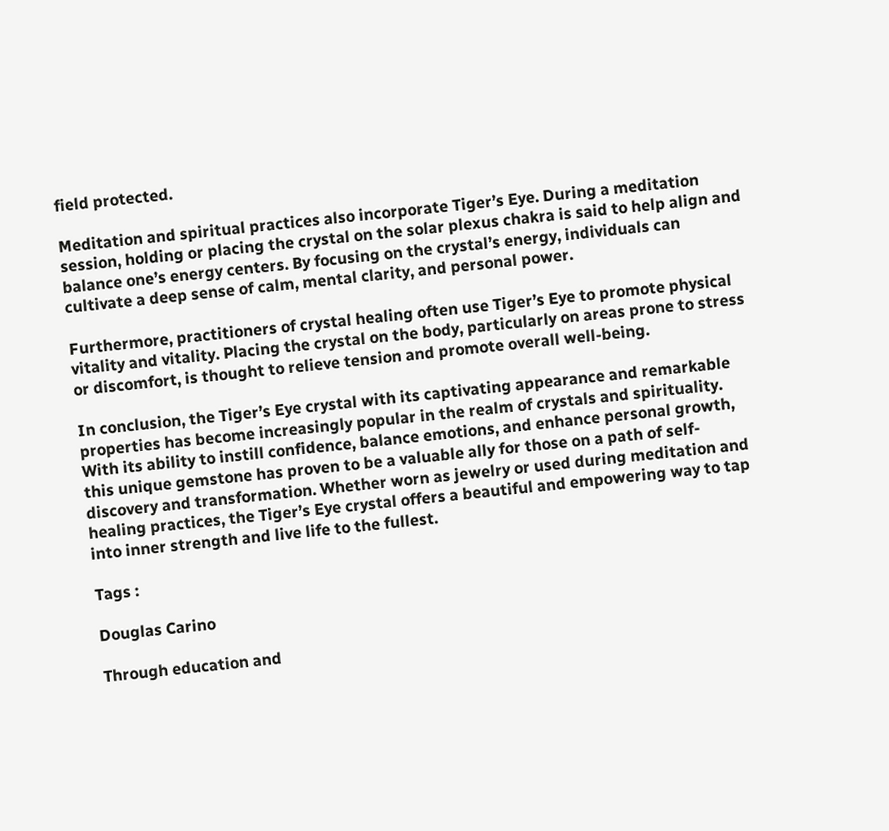field protected.

Meditation and spiritual practices also incorporate Tiger’s Eye. During a meditation session, holding or placing the crystal on the solar plexus chakra is said to help align and balance one’s energy centers. By focusing on the crystal’s energy, individuals can cultivate a deep sense of calm, mental clarity, and personal power.

Furthermore, practitioners of crystal healing often use Tiger’s Eye to promote physical vitality and vitality. Placing the crystal on the body, particularly on areas prone to stress or discomfort, is thought to relieve tension and promote overall well-being.

In conclusion, the Tiger’s Eye crystal with its captivating appearance and remarkable properties has become increasingly popular in the realm of crystals and spirituality. With its ability to instill confidence, balance emotions, and enhance personal growth, this unique gemstone has proven to be a valuable ally for those on a path of self-discovery and transformation. Whether worn as jewelry or used during meditation and healing practices, the Tiger’s Eye crystal offers a beautiful and empowering way to tap into inner strength and live life to the fullest.

Tags :

Douglas Carino

Through education and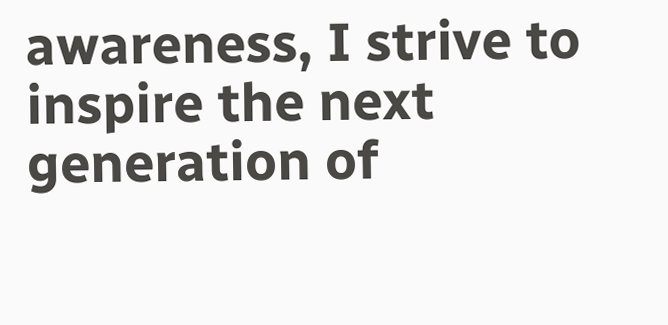awareness, I strive to inspire the next generation of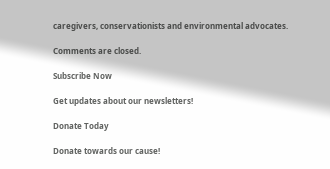caregivers, conservationists and environmental advocates.

Comments are closed.

Subscribe Now

Get updates about our newsletters!

Donate Today

Donate towards our cause!